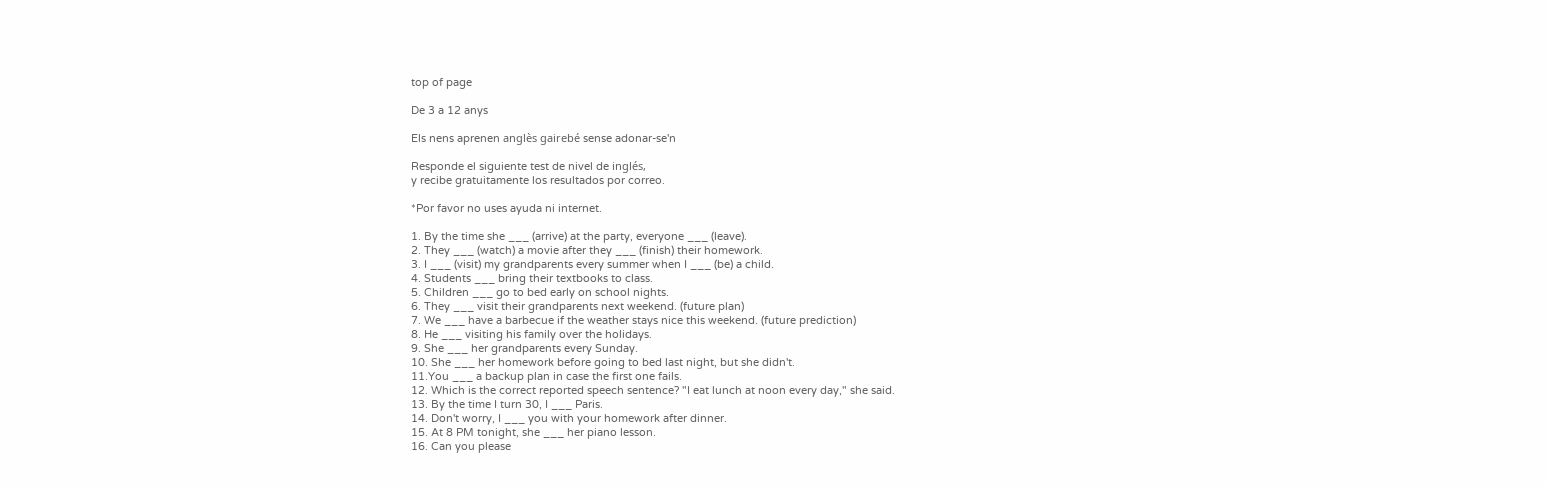top of page

De 3 a 12 anys

Els nens aprenen anglès gairebé sense adonar-se'n

Responde el siguiente test de nivel de inglés,
y recibe gratuitamente los resultados por correo.

*Por favor no uses ayuda ni internet.

1. By the time she ___ (arrive) at the party, everyone ___ (leave).
2. They ___ (watch) a movie after they ___ (finish) their homework.
3. I ___ (visit) my grandparents every summer when I ___ (be) a child.
4. Students ___ bring their textbooks to class.
5. Children ___ go to bed early on school nights.
6. They ___ visit their grandparents next weekend. (future plan)
7. We ___ have a barbecue if the weather stays nice this weekend. (future prediction)
8. He ___ visiting his family over the holidays.
9. She ___ her grandparents every Sunday.
10. She ___ her homework before going to bed last night, but she didn't.
11.You ___ a backup plan in case the first one fails.
12. Which is the correct reported speech sentence? "I eat lunch at noon every day," she said.
13. By the time I turn 30, I ___ Paris.
14. Don't worry, I ___ you with your homework after dinner.
15. At 8 PM tonight, she ___ her piano lesson.
16. Can you please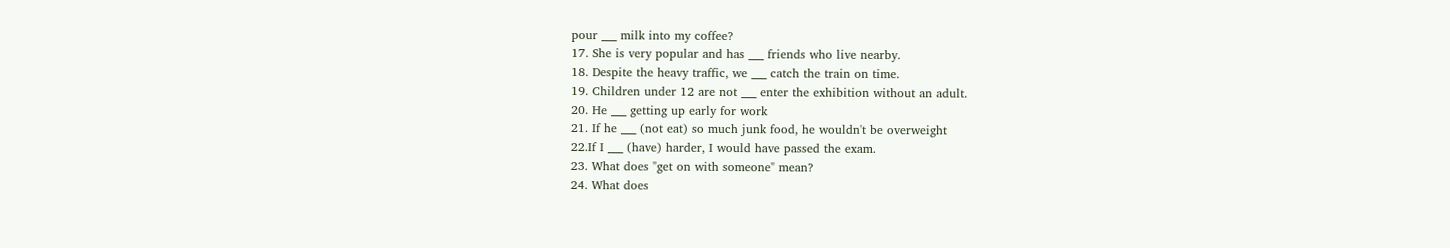pour ___ milk into my coffee?
17. She is very popular and has ___ friends who live nearby.
18. Despite the heavy traffic, we ___ catch the train on time.
19. Children under 12 are not ___ enter the exhibition without an adult.
20. He ___ getting up early for work
21. If he ___ (not eat) so much junk food, he wouldn't be overweight
22.If I ___ (have) harder, I would have passed the exam.
23. What does "get on with someone" mean?
24. What does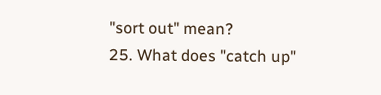"sort out" mean?
25. What does "catch up"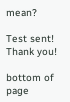mean?

Test sent! Thank you!

bottom of page